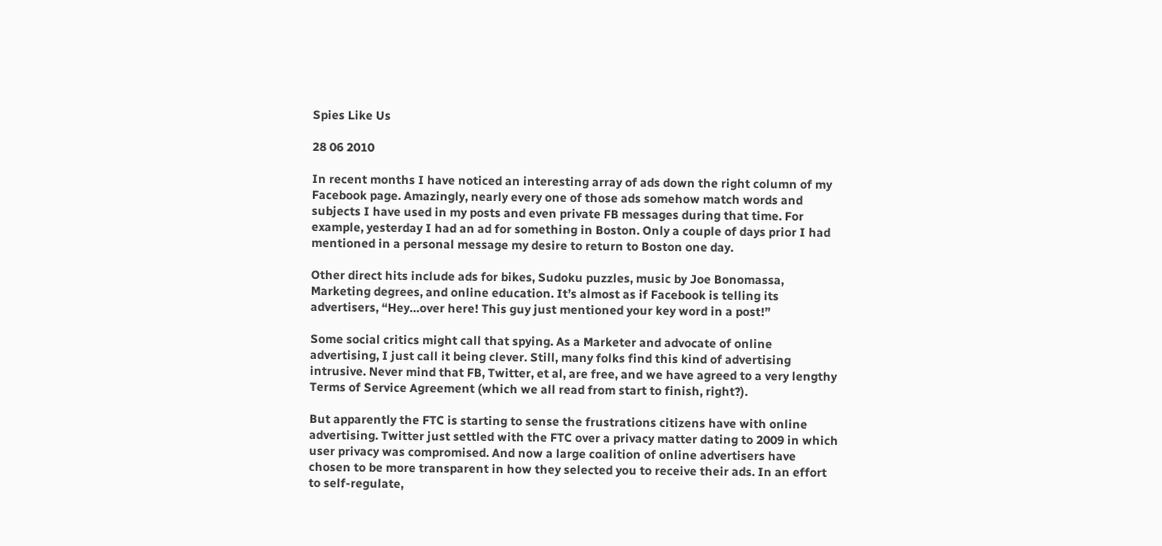Spies Like Us

28 06 2010

In recent months I have noticed an interesting array of ads down the right column of my Facebook page. Amazingly, nearly every one of those ads somehow match words and subjects I have used in my posts and even private FB messages during that time. For example, yesterday I had an ad for something in Boston. Only a couple of days prior I had mentioned in a personal message my desire to return to Boston one day.

Other direct hits include ads for bikes, Sudoku puzzles, music by Joe Bonomassa, Marketing degrees, and online education. It’s almost as if Facebook is telling its advertisers, “Hey…over here! This guy just mentioned your key word in a post!”

Some social critics might call that spying. As a Marketer and advocate of online advertising, I just call it being clever. Still, many folks find this kind of advertising intrusive. Never mind that FB, Twitter, et al, are free, and we have agreed to a very lengthy Terms of Service Agreement (which we all read from start to finish, right?).

But apparently the FTC is starting to sense the frustrations citizens have with online advertising. Twitter just settled with the FTC over a privacy matter dating to 2009 in which user privacy was compromised. And now a large coalition of online advertisers have chosen to be more transparent in how they selected you to receive their ads. In an effort to self-regulate,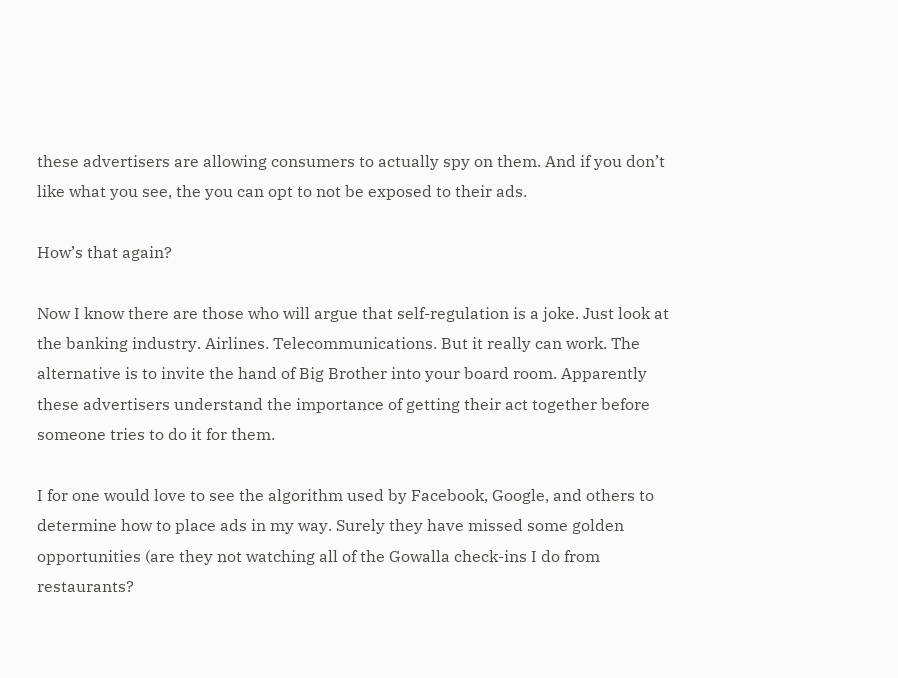these advertisers are allowing consumers to actually spy on them. And if you don’t like what you see, the you can opt to not be exposed to their ads.

How’s that again?

Now I know there are those who will argue that self-regulation is a joke. Just look at the banking industry. Airlines. Telecommunications. But it really can work. The alternative is to invite the hand of Big Brother into your board room. Apparently these advertisers understand the importance of getting their act together before someone tries to do it for them.

I for one would love to see the algorithm used by Facebook, Google, and others to determine how to place ads in my way. Surely they have missed some golden opportunities (are they not watching all of the Gowalla check-ins I do from restaurants?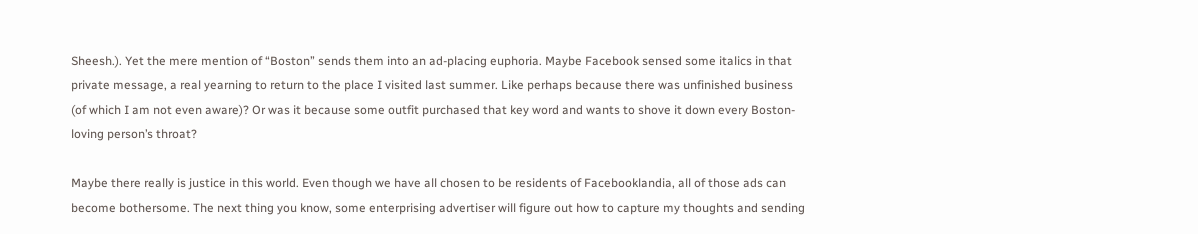Sheesh.). Yet the mere mention of “Boston” sends them into an ad-placing euphoria. Maybe Facebook sensed some italics in that private message, a real yearning to return to the place I visited last summer. Like perhaps because there was unfinished business (of which I am not even aware)? Or was it because some outfit purchased that key word and wants to shove it down every Boston-loving person’s throat?

Maybe there really is justice in this world. Even though we have all chosen to be residents of Facebooklandia, all of those ads can become bothersome. The next thing you know, some enterprising advertiser will figure out how to capture my thoughts and sending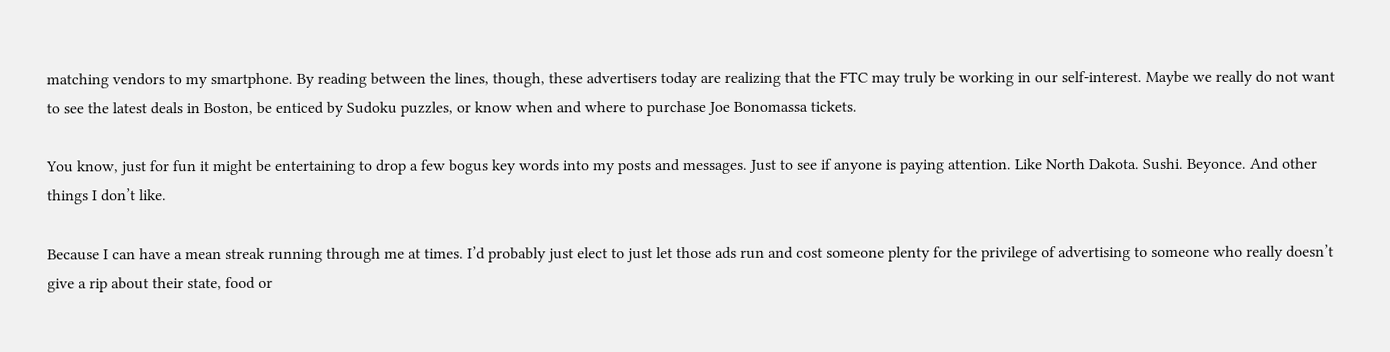matching vendors to my smartphone. By reading between the lines, though, these advertisers today are realizing that the FTC may truly be working in our self-interest. Maybe we really do not want to see the latest deals in Boston, be enticed by Sudoku puzzles, or know when and where to purchase Joe Bonomassa tickets.

You know, just for fun it might be entertaining to drop a few bogus key words into my posts and messages. Just to see if anyone is paying attention. Like North Dakota. Sushi. Beyonce. And other things I don’t like.

Because I can have a mean streak running through me at times. I’d probably just elect to just let those ads run and cost someone plenty for the privilege of advertising to someone who really doesn’t give a rip about their state, food or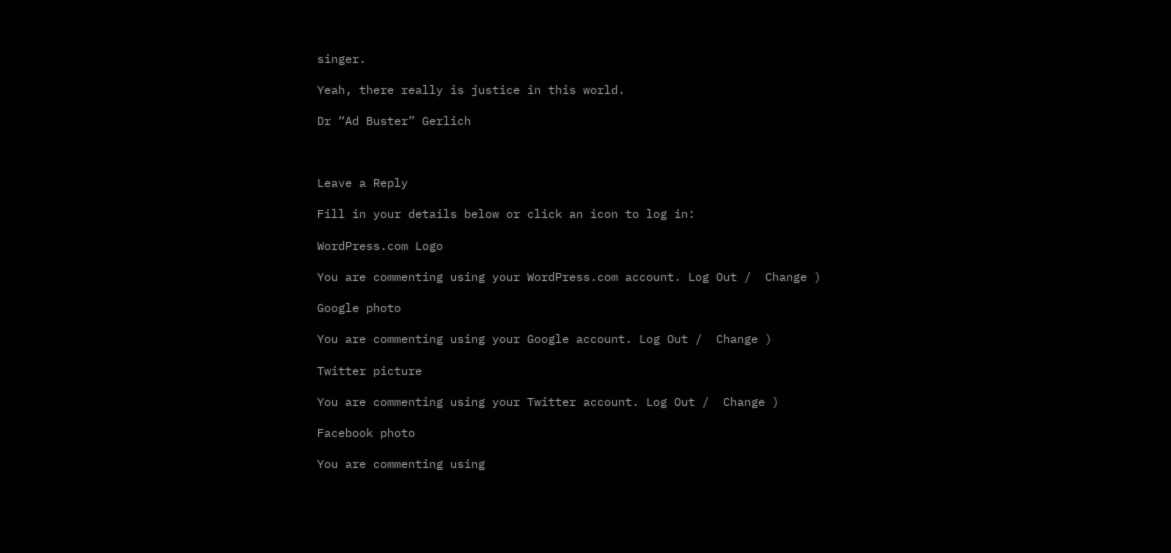singer.

Yeah, there really is justice in this world.

Dr “Ad Buster” Gerlich



Leave a Reply

Fill in your details below or click an icon to log in:

WordPress.com Logo

You are commenting using your WordPress.com account. Log Out /  Change )

Google photo

You are commenting using your Google account. Log Out /  Change )

Twitter picture

You are commenting using your Twitter account. Log Out /  Change )

Facebook photo

You are commenting using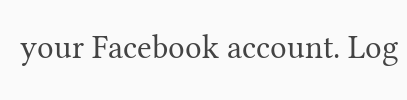your Facebook account. Log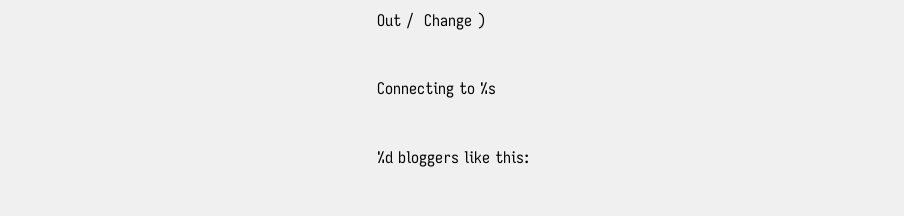Out /  Change )

Connecting to %s

%d bloggers like this: